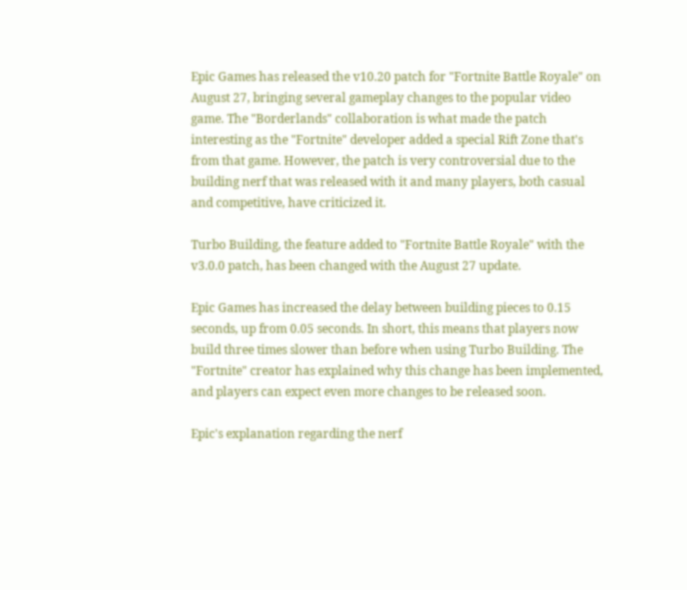Epic Games has released the v10.20 patch for "Fortnite Battle Royale" on August 27, bringing several gameplay changes to the popular video game. The "Borderlands" collaboration is what made the patch interesting as the "Fortnite" developer added a special Rift Zone that's from that game. However, the patch is very controversial due to the building nerf that was released with it and many players, both casual and competitive, have criticized it.

Turbo Building, the feature added to "Fortnite Battle Royale" with the v3.0.0 patch, has been changed with the August 27 update.

Epic Games has increased the delay between building pieces to 0.15 seconds, up from 0.05 seconds. In short, this means that players now build three times slower than before when using Turbo Building. The "Fortnite" creator has explained why this change has been implemented, and players can expect even more changes to be released soon.

Epic's explanation regarding the nerf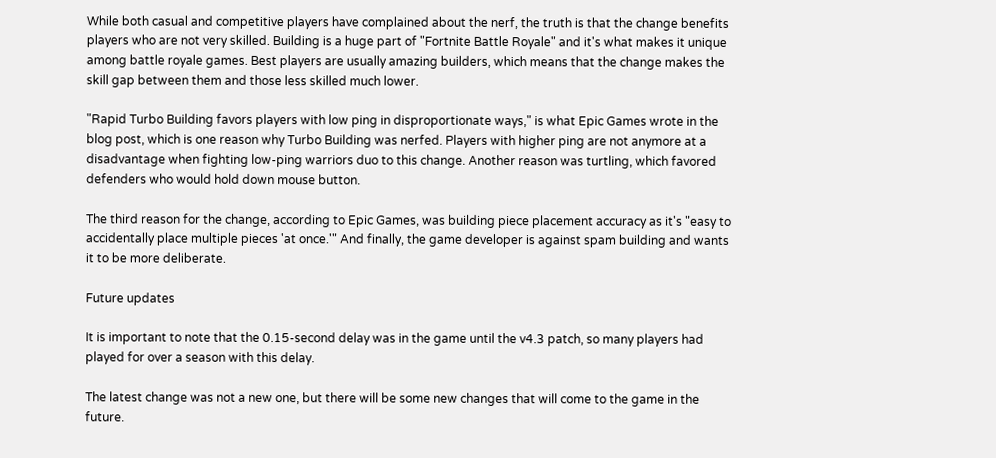While both casual and competitive players have complained about the nerf, the truth is that the change benefits players who are not very skilled. Building is a huge part of "Fortnite Battle Royale" and it's what makes it unique among battle royale games. Best players are usually amazing builders, which means that the change makes the skill gap between them and those less skilled much lower.

"Rapid Turbo Building favors players with low ping in disproportionate ways," is what Epic Games wrote in the blog post, which is one reason why Turbo Building was nerfed. Players with higher ping are not anymore at a disadvantage when fighting low-ping warriors duo to this change. Another reason was turtling, which favored defenders who would hold down mouse button.

The third reason for the change, according to Epic Games, was building piece placement accuracy as it's "easy to accidentally place multiple pieces 'at once.'" And finally, the game developer is against spam building and wants it to be more deliberate.

Future updates

It is important to note that the 0.15-second delay was in the game until the v4.3 patch, so many players had played for over a season with this delay.

The latest change was not a new one, but there will be some new changes that will come to the game in the future.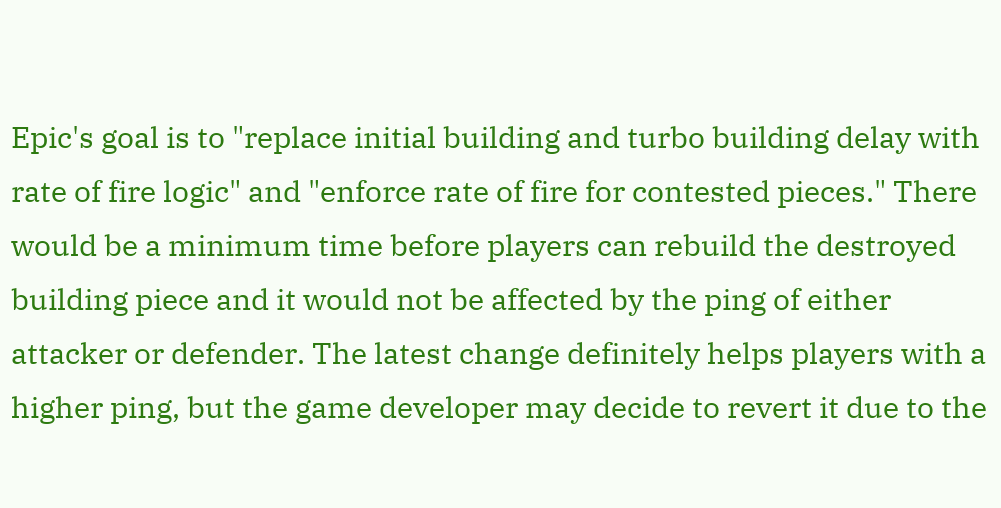Epic's goal is to "replace initial building and turbo building delay with rate of fire logic" and "enforce rate of fire for contested pieces." There would be a minimum time before players can rebuild the destroyed building piece and it would not be affected by the ping of either attacker or defender. The latest change definitely helps players with a higher ping, but the game developer may decide to revert it due to the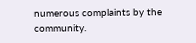numerous complaints by the community.